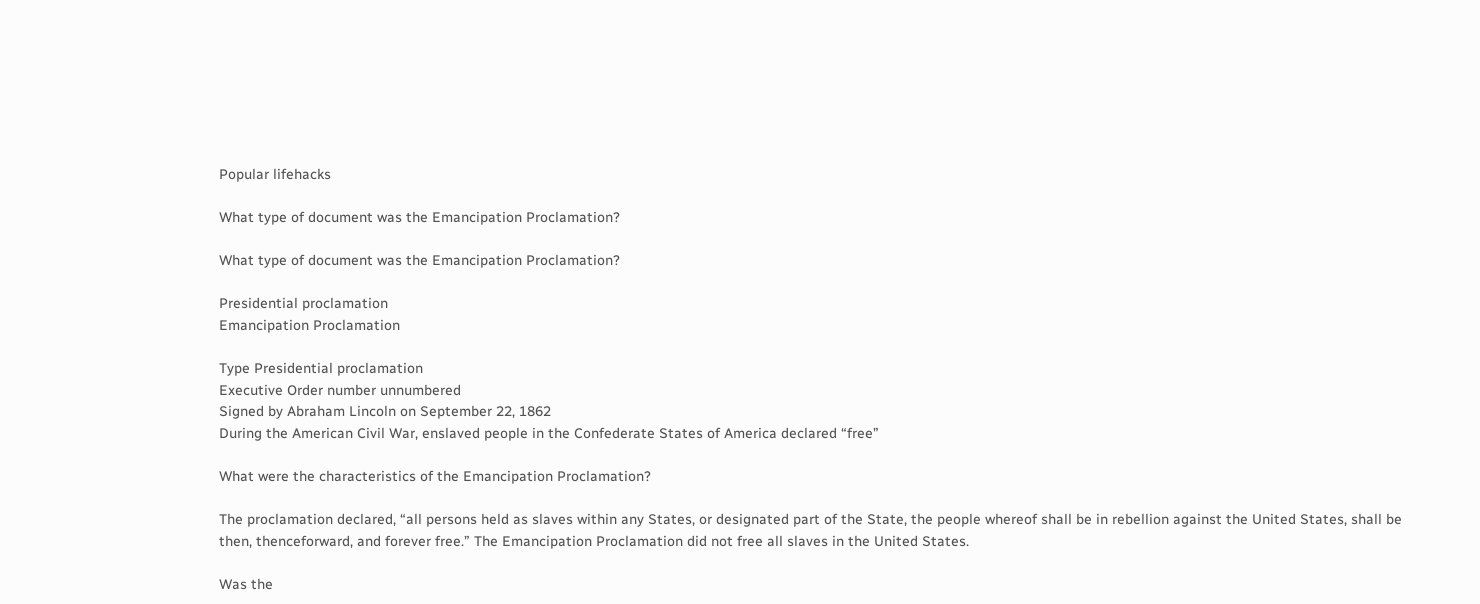Popular lifehacks

What type of document was the Emancipation Proclamation?

What type of document was the Emancipation Proclamation?

Presidential proclamation
Emancipation Proclamation

Type Presidential proclamation
Executive Order number unnumbered
Signed by Abraham Lincoln on September 22, 1862
During the American Civil War, enslaved people in the Confederate States of America declared “free”

What were the characteristics of the Emancipation Proclamation?

The proclamation declared, “all persons held as slaves within any States, or designated part of the State, the people whereof shall be in rebellion against the United States, shall be then, thenceforward, and forever free.” The Emancipation Proclamation did not free all slaves in the United States.

Was the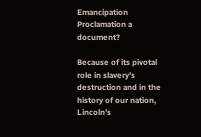Emancipation Proclamation a document?

Because of its pivotal role in slavery’s destruction and in the history of our nation, Lincoln’s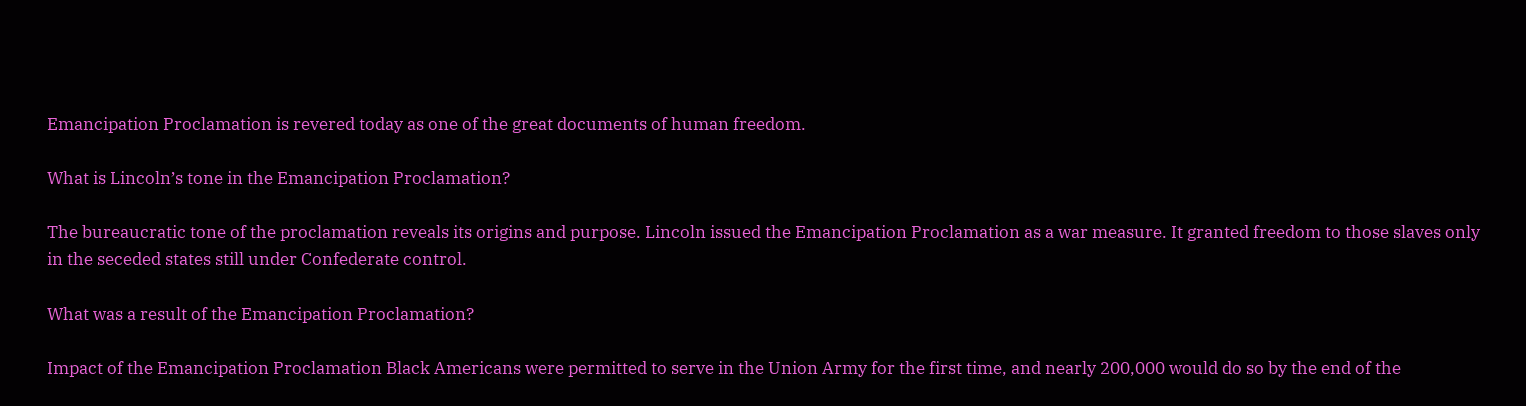Emancipation Proclamation is revered today as one of the great documents of human freedom.

What is Lincoln’s tone in the Emancipation Proclamation?

The bureaucratic tone of the proclamation reveals its origins and purpose. Lincoln issued the Emancipation Proclamation as a war measure. It granted freedom to those slaves only in the seceded states still under Confederate control.

What was a result of the Emancipation Proclamation?

Impact of the Emancipation Proclamation Black Americans were permitted to serve in the Union Army for the first time, and nearly 200,000 would do so by the end of the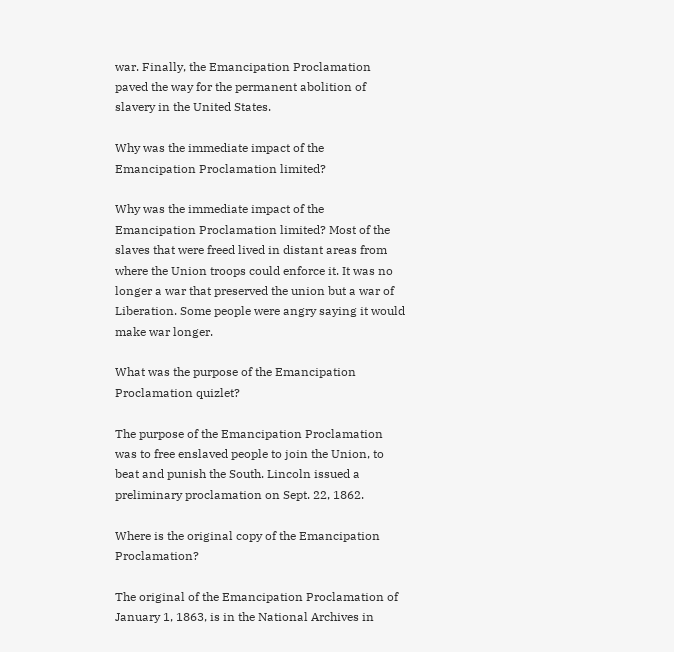war. Finally, the Emancipation Proclamation paved the way for the permanent abolition of slavery in the United States.

Why was the immediate impact of the Emancipation Proclamation limited?

Why was the immediate impact of the Emancipation Proclamation limited? Most of the slaves that were freed lived in distant areas from where the Union troops could enforce it. It was no longer a war that preserved the union but a war of Liberation. Some people were angry saying it would make war longer.

What was the purpose of the Emancipation Proclamation quizlet?

The purpose of the Emancipation Proclamation was to free enslaved people to join the Union, to beat and punish the South. Lincoln issued a preliminary proclamation on Sept. 22, 1862.

Where is the original copy of the Emancipation Proclamation?

The original of the Emancipation Proclamation of January 1, 1863, is in the National Archives in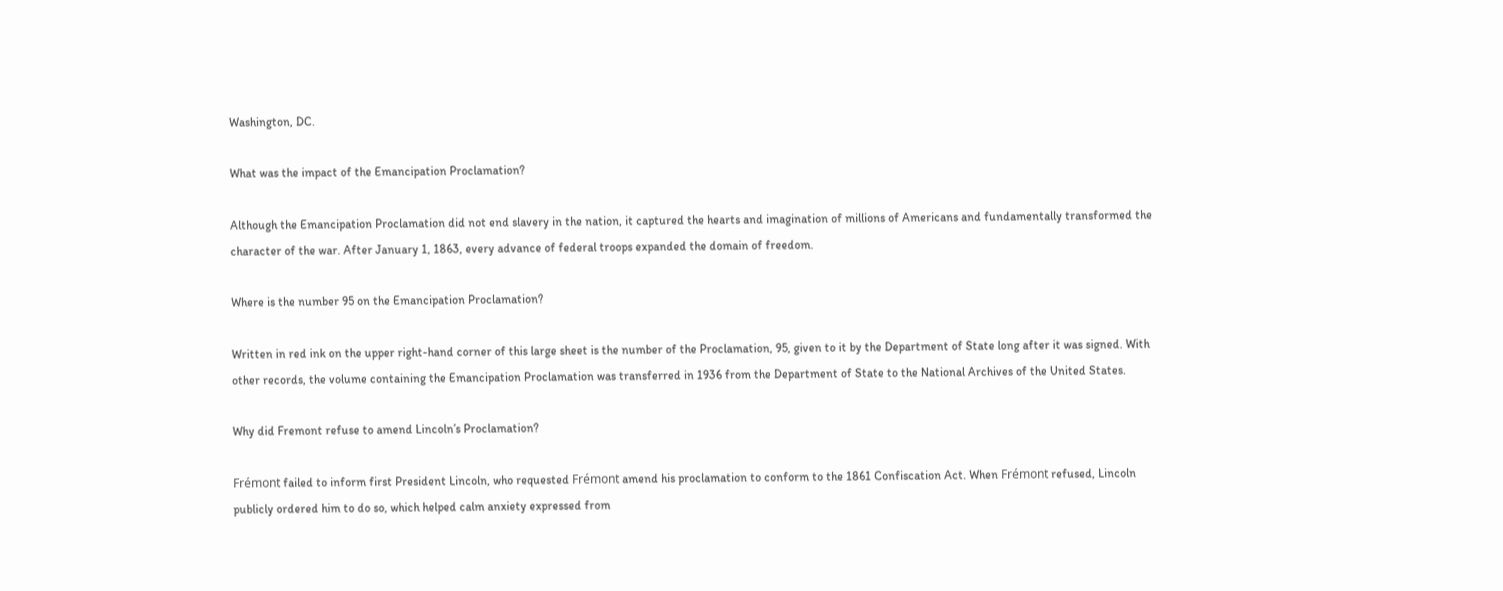Washington, DC.

What was the impact of the Emancipation Proclamation?

Although the Emancipation Proclamation did not end slavery in the nation, it captured the hearts and imagination of millions of Americans and fundamentally transformed the character of the war. After January 1, 1863, every advance of federal troops expanded the domain of freedom.

Where is the number 95 on the Emancipation Proclamation?

Written in red ink on the upper right-hand corner of this large sheet is the number of the Proclamation, 95, given to it by the Department of State long after it was signed. With other records, the volume containing the Emancipation Proclamation was transferred in 1936 from the Department of State to the National Archives of the United States.

Why did Fremont refuse to amend Lincoln’s Proclamation?

Frémont failed to inform first President Lincoln, who requested Frémont amend his proclamation to conform to the 1861 Confiscation Act. When Frémont refused, Lincoln publicly ordered him to do so, which helped calm anxiety expressed from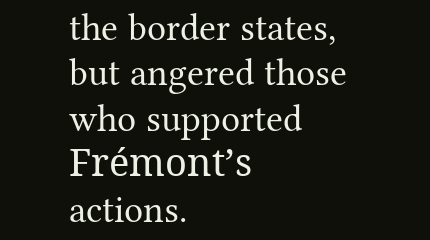the border states, but angered those who supported Frémont’s actions.